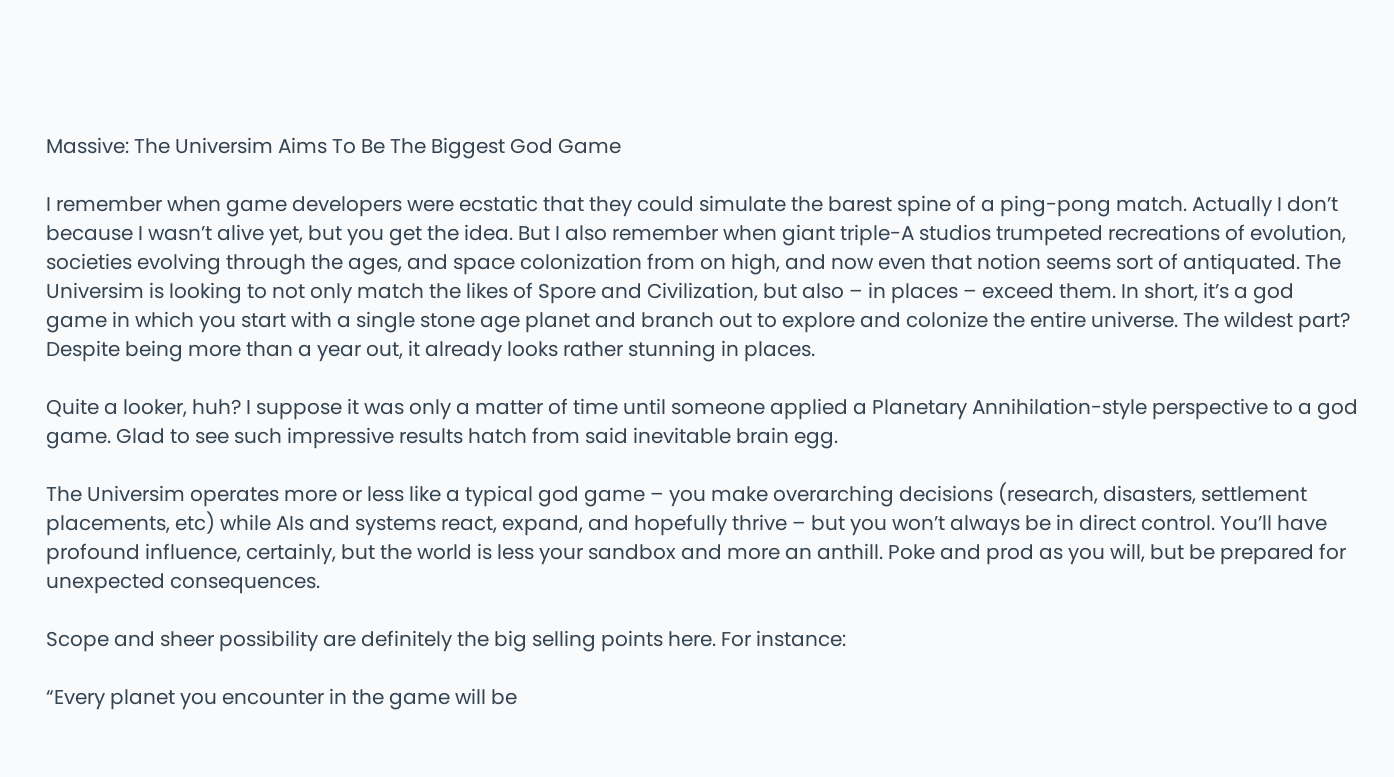Massive: The Universim Aims To Be The Biggest God Game

I remember when game developers were ecstatic that they could simulate the barest spine of a ping-pong match. Actually I don’t because I wasn’t alive yet, but you get the idea. But I also remember when giant triple-A studios trumpeted recreations of evolution, societies evolving through the ages, and space colonization from on high, and now even that notion seems sort of antiquated. The Universim is looking to not only match the likes of Spore and Civilization, but also – in places – exceed them. In short, it’s a god game in which you start with a single stone age planet and branch out to explore and colonize the entire universe. The wildest part? Despite being more than a year out, it already looks rather stunning in places.

Quite a looker, huh? I suppose it was only a matter of time until someone applied a Planetary Annihilation-style perspective to a god game. Glad to see such impressive results hatch from said inevitable brain egg.

The Universim operates more or less like a typical god game – you make overarching decisions (research, disasters, settlement placements, etc) while AIs and systems react, expand, and hopefully thrive – but you won’t always be in direct control. You’ll have profound influence, certainly, but the world is less your sandbox and more an anthill. Poke and prod as you will, but be prepared for unexpected consequences.

Scope and sheer possibility are definitely the big selling points here. For instance:

“Every planet you encounter in the game will be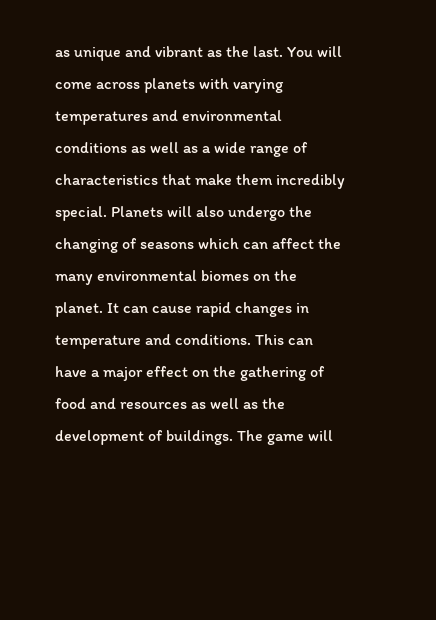as unique and vibrant as the last. You will come across planets with varying temperatures and environmental conditions as well as a wide range of characteristics that make them incredibly special. Planets will also undergo the changing of seasons which can affect the many environmental biomes on the planet. It can cause rapid changes in temperature and conditions. This can have a major effect on the gathering of food and resources as well as the development of buildings. The game will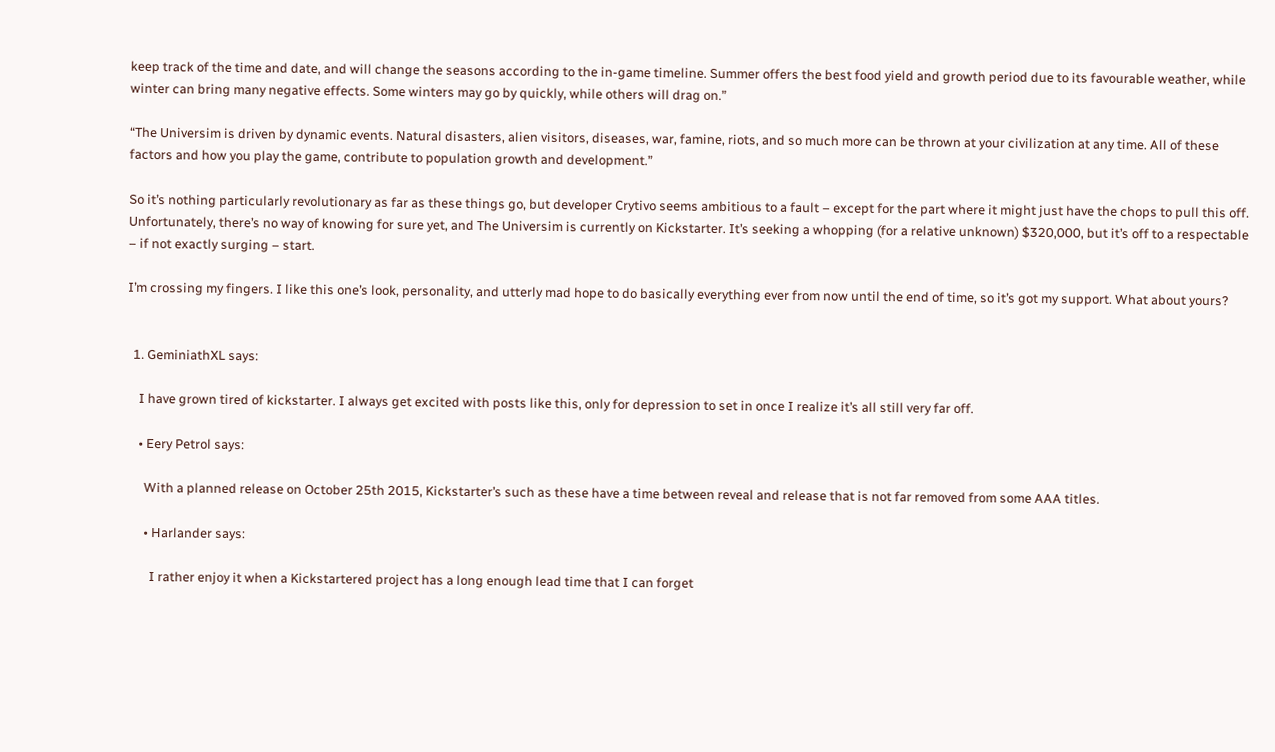keep track of the time and date, and will change the seasons according to the in-game timeline. Summer offers the best food yield and growth period due to its favourable weather, while winter can bring many negative effects. Some winters may go by quickly, while others will drag on.”

“The Universim is driven by dynamic events. Natural disasters, alien visitors, diseases, war, famine, riots, and so much more can be thrown at your civilization at any time. All of these factors and how you play the game, contribute to population growth and development.”

So it’s nothing particularly revolutionary as far as these things go, but developer Crytivo seems ambitious to a fault – except for the part where it might just have the chops to pull this off. Unfortunately, there’s no way of knowing for sure yet, and The Universim is currently on Kickstarter. It’s seeking a whopping (for a relative unknown) $320,000, but it’s off to a respectable – if not exactly surging – start.

I’m crossing my fingers. I like this one’s look, personality, and utterly mad hope to do basically everything ever from now until the end of time, so it’s got my support. What about yours?


  1. GeminiathXL says:

    I have grown tired of kickstarter. I always get excited with posts like this, only for depression to set in once I realize it’s all still very far off.

    • Eery Petrol says:

      With a planned release on October 25th 2015, Kickstarter’s such as these have a time between reveal and release that is not far removed from some AAA titles.

      • Harlander says:

        I rather enjoy it when a Kickstartered project has a long enough lead time that I can forget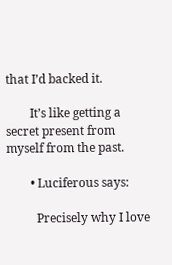that I’d backed it.

        It’s like getting a secret present from myself from the past.

        • Luciferous says:

          Precisely why I love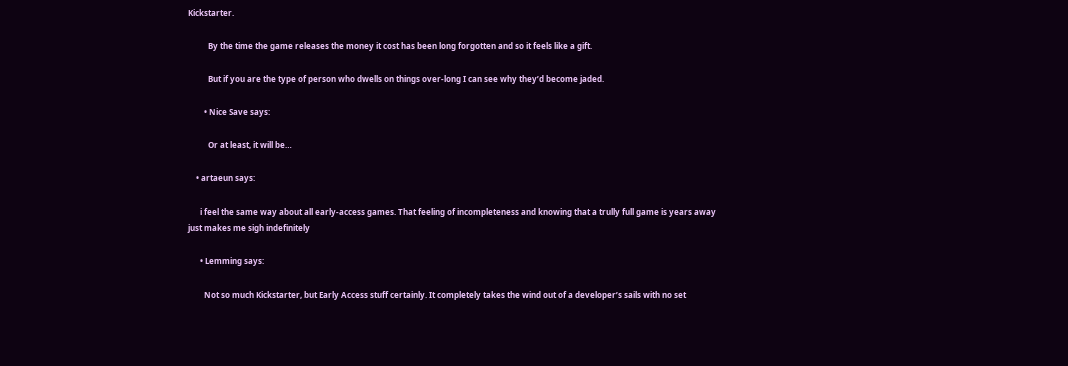Kickstarter.

          By the time the game releases the money it cost has been long forgotten and so it feels like a gift.

          But if you are the type of person who dwells on things over-long I can see why they’d become jaded.

        • Nice Save says:

          Or at least, it will be…

    • artaeun says:

      i feel the same way about all early-access games. That feeling of incompleteness and knowing that a trully full game is years away just makes me sigh indefinitely

      • Lemming says:

        Not so much Kickstarter, but Early Access stuff certainly. It completely takes the wind out of a developer’s sails with no set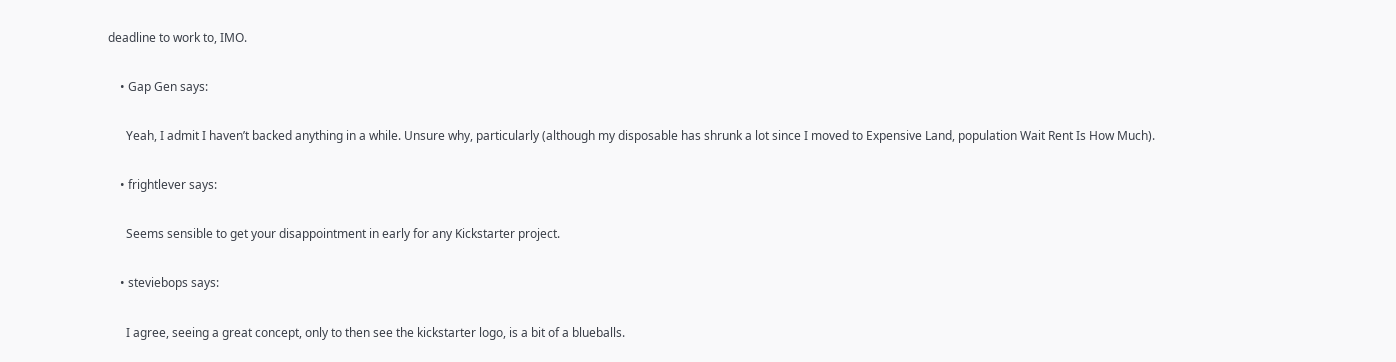deadline to work to, IMO.

    • Gap Gen says:

      Yeah, I admit I haven’t backed anything in a while. Unsure why, particularly (although my disposable has shrunk a lot since I moved to Expensive Land, population Wait Rent Is How Much).

    • frightlever says:

      Seems sensible to get your disappointment in early for any Kickstarter project.

    • steviebops says:

      I agree, seeing a great concept, only to then see the kickstarter logo, is a bit of a blueballs.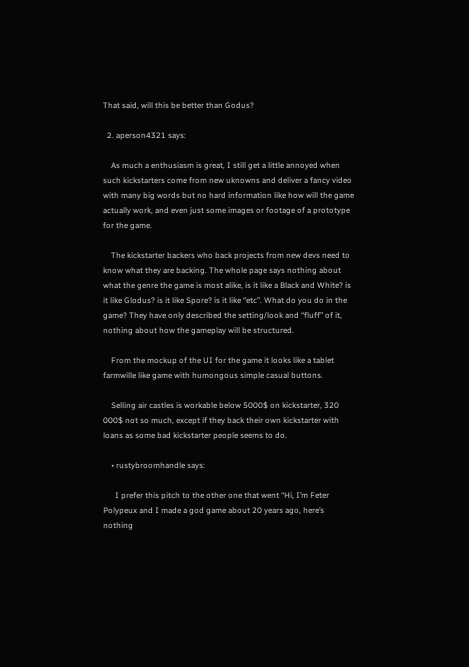That said, will this be better than Godus?

  2. aperson4321 says:

    As much a enthusiasm is great, I still get a little annoyed when such kickstarters come from new uknowns and deliver a fancy video with many big words but no hard information like how will the game actually work, and even just some images or footage of a prototype for the game.

    The kickstarter backers who back projects from new devs need to know what they are backing. The whole page says nothing about what the genre the game is most alike, is it like a Black and White? is it like Glodus? is it like Spore? is it like “etc”. What do you do in the game? They have only described the setting/look and “fluff” of it, nothing about how the gameplay will be structured.

    From the mockup of the UI for the game it looks like a tablet farmwille like game with humongous simple casual buttons.

    Selling air castles is workable below 5000$ on kickstarter, 320 000$ not so much, except if they back their own kickstarter with loans as some bad kickstarter people seems to do.

    • rustybroomhandle says:

      I prefer this pitch to the other one that went “Hi, I’m Feter Polypeux and I made a god game about 20 years ago, here’s nothing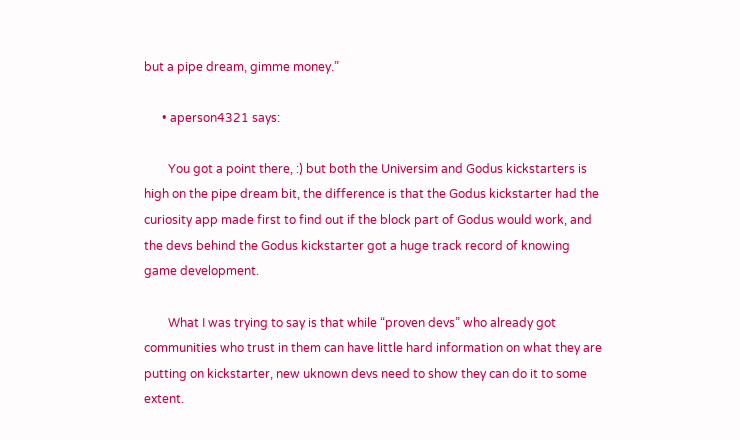but a pipe dream, gimme money.”

      • aperson4321 says:

        You got a point there, :) but both the Universim and Godus kickstarters is high on the pipe dream bit, the difference is that the Godus kickstarter had the curiosity app made first to find out if the block part of Godus would work, and the devs behind the Godus kickstarter got a huge track record of knowing game development.

        What I was trying to say is that while “proven devs” who already got communities who trust in them can have little hard information on what they are putting on kickstarter, new uknown devs need to show they can do it to some extent.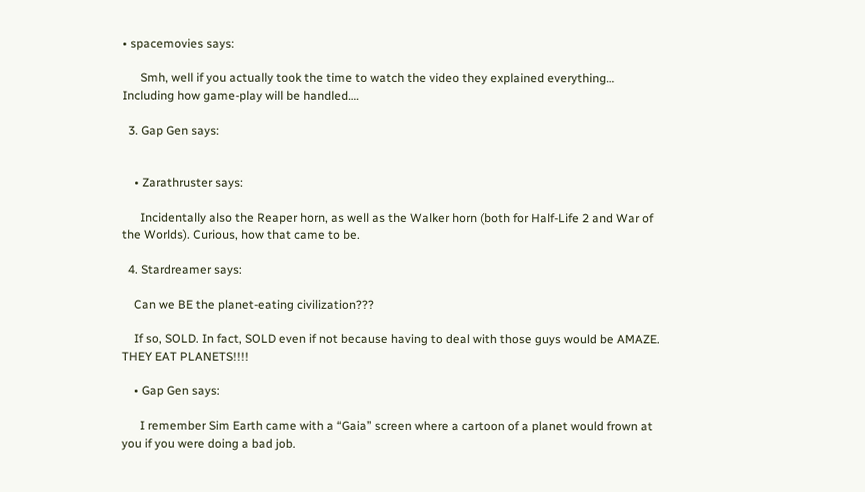• spacemovies says:

      Smh, well if you actually took the time to watch the video they explained everything… Including how game-play will be handled….

  3. Gap Gen says:


    • Zarathruster says:

      Incidentally also the Reaper horn, as well as the Walker horn (both for Half-Life 2 and War of the Worlds). Curious, how that came to be.

  4. Stardreamer says:

    Can we BE the planet-eating civilization???

    If so, SOLD. In fact, SOLD even if not because having to deal with those guys would be AMAZE. THEY EAT PLANETS!!!!

    • Gap Gen says:

      I remember Sim Earth came with a “Gaia” screen where a cartoon of a planet would frown at you if you were doing a bad job.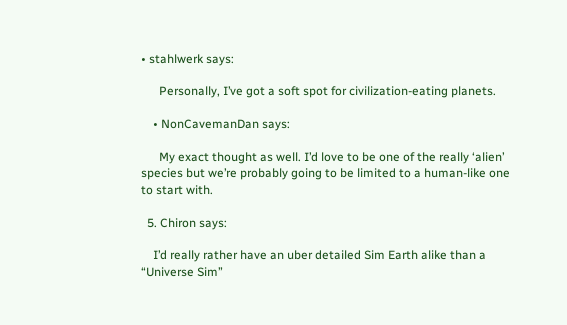• stahlwerk says:

      Personally, I’ve got a soft spot for civilization-eating planets.

    • NonCavemanDan says:

      My exact thought as well. I’d love to be one of the really ‘alien’ species but we’re probably going to be limited to a human-like one to start with.

  5. Chiron says:

    I’d really rather have an uber detailed Sim Earth alike than a “Universe Sim”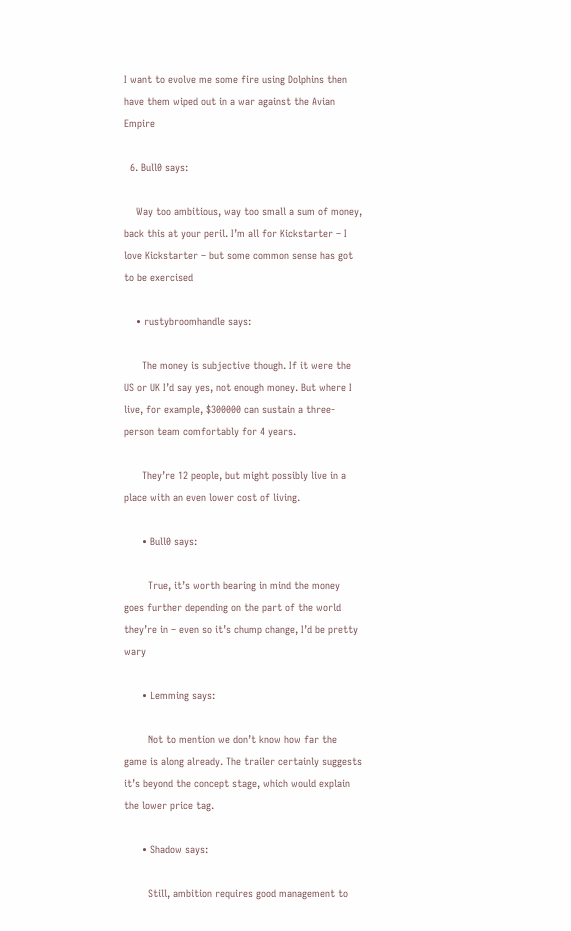I want to evolve me some fire using Dolphins then have them wiped out in a war against the Avian Empire

  6. Bull0 says:

    Way too ambitious, way too small a sum of money, back this at your peril. I’m all for Kickstarter – I love Kickstarter – but some common sense has got to be exercised

    • rustybroomhandle says:

      The money is subjective though. If it were the US or UK I’d say yes, not enough money. But where I live, for example, $300000 can sustain a three-person team comfortably for 4 years.

      They’re 12 people, but might possibly live in a place with an even lower cost of living.

      • Bull0 says:

        True, it’s worth bearing in mind the money goes further depending on the part of the world they’re in – even so it’s chump change, I’d be pretty wary

      • Lemming says:

        Not to mention we don’t know how far the game is along already. The trailer certainly suggests it’s beyond the concept stage, which would explain the lower price tag.

      • Shadow says:

        Still, ambition requires good management to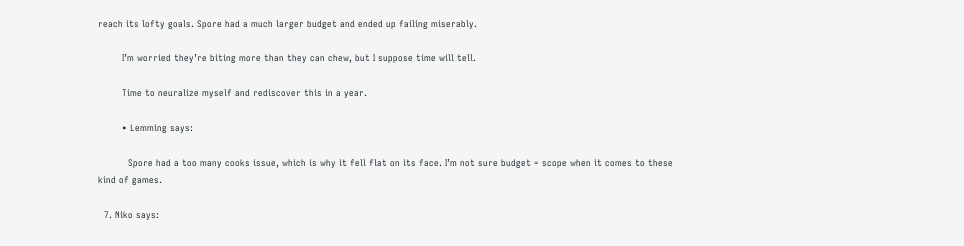reach its lofty goals. Spore had a much larger budget and ended up failing miserably.

        I’m worried they’re biting more than they can chew, but I suppose time will tell.

        Time to neuralize myself and rediscover this in a year.

        • Lemming says:

          Spore had a too many cooks issue, which is why it fell flat on its face. I’m not sure budget = scope when it comes to these kind of games.

  7. Niko says: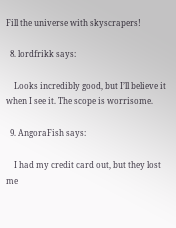Fill the universe with skyscrapers!

  8. lordfrikk says:

    Looks incredibly good, but I’ll believe it when I see it. The scope is worrisome.

  9. AngoraFish says:

    I had my credit card out, but they lost me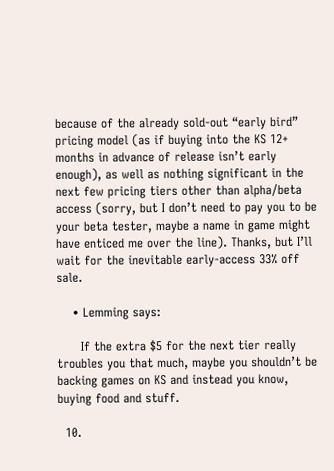because of the already sold-out “early bird” pricing model (as if buying into the KS 12+ months in advance of release isn’t early enough), as well as nothing significant in the next few pricing tiers other than alpha/beta access (sorry, but I don’t need to pay you to be your beta tester, maybe a name in game might have enticed me over the line). Thanks, but I’ll wait for the inevitable early-access 33% off sale.

    • Lemming says:

      If the extra $5 for the next tier really troubles you that much, maybe you shouldn’t be backing games on KS and instead you know, buying food and stuff.

  10.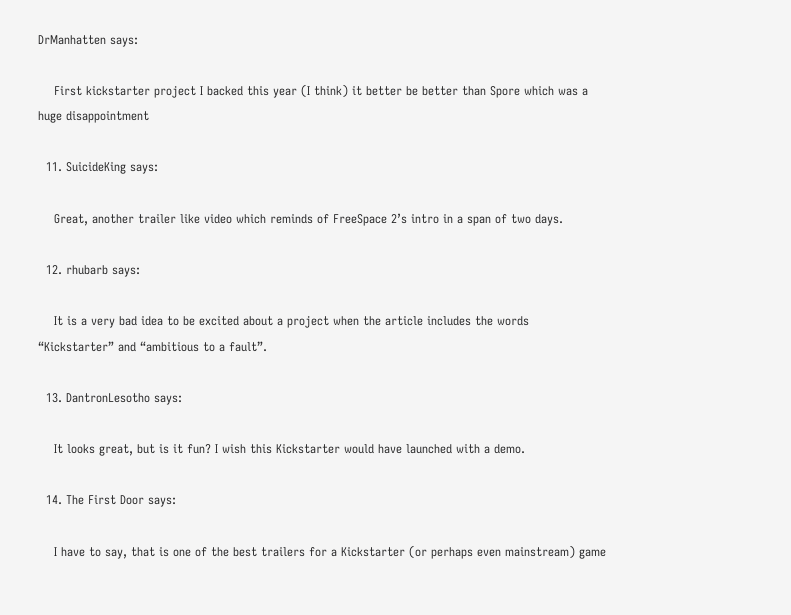DrManhatten says:

    First kickstarter project I backed this year (I think) it better be better than Spore which was a huge disappointment

  11. SuicideKing says:

    Great, another trailer like video which reminds of FreeSpace 2’s intro in a span of two days.

  12. rhubarb says:

    It is a very bad idea to be excited about a project when the article includes the words “Kickstarter” and “ambitious to a fault”.

  13. DantronLesotho says:

    It looks great, but is it fun? I wish this Kickstarter would have launched with a demo.

  14. The First Door says:

    I have to say, that is one of the best trailers for a Kickstarter (or perhaps even mainstream) game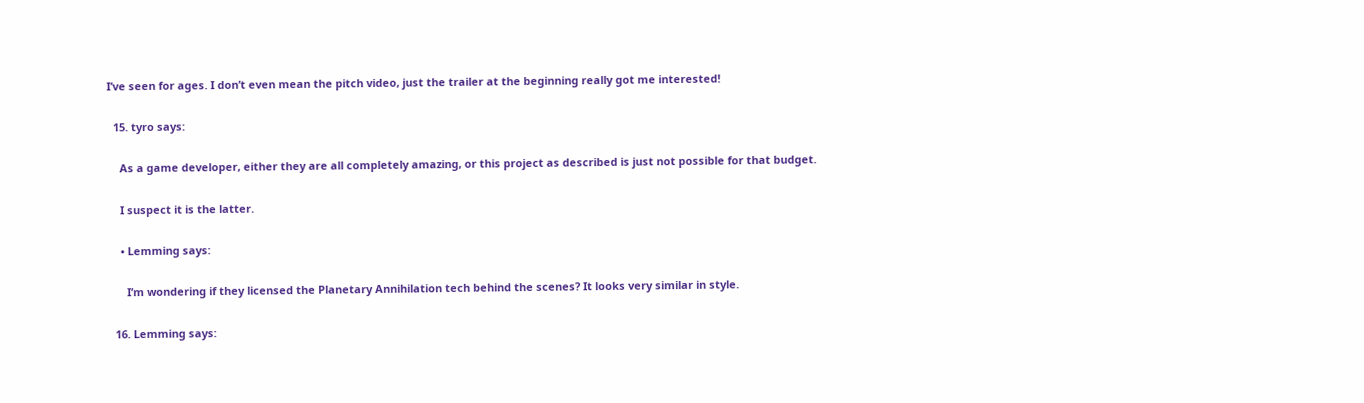I’ve seen for ages. I don’t even mean the pitch video, just the trailer at the beginning really got me interested!

  15. tyro says:

    As a game developer, either they are all completely amazing, or this project as described is just not possible for that budget.

    I suspect it is the latter.

    • Lemming says:

      I’m wondering if they licensed the Planetary Annihilation tech behind the scenes? It looks very similar in style.

  16. Lemming says: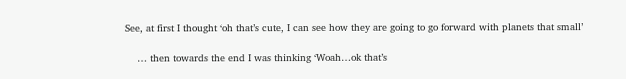See, at first I thought ‘oh that’s cute, I can see how they are going to go forward with planets that small’

    … then towards the end I was thinking ‘Woah…ok that’s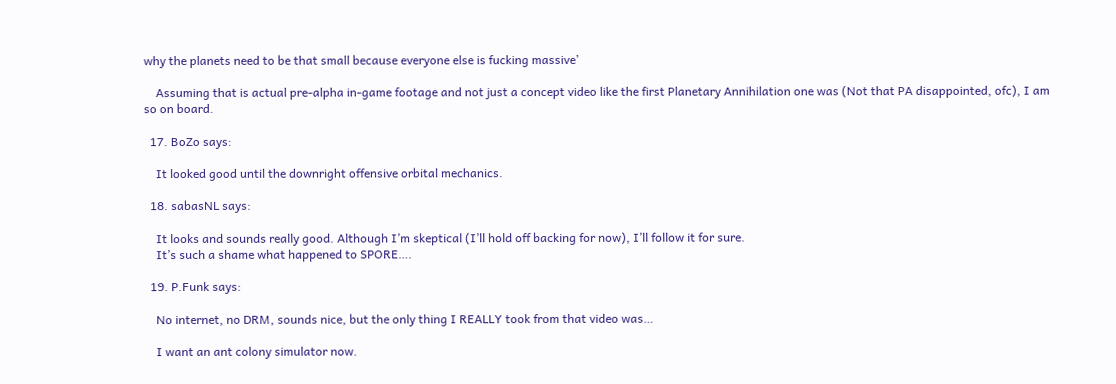why the planets need to be that small because everyone else is fucking massive’

    Assuming that is actual pre-alpha in-game footage and not just a concept video like the first Planetary Annihilation one was (Not that PA disappointed, ofc), I am so on board.

  17. BoZo says:

    It looked good until the downright offensive orbital mechanics.

  18. sabasNL says:

    It looks and sounds really good. Although I’m skeptical (I’ll hold off backing for now), I’ll follow it for sure.
    It’s such a shame what happened to SPORE….

  19. P.Funk says:

    No internet, no DRM, sounds nice, but the only thing I REALLY took from that video was…

    I want an ant colony simulator now.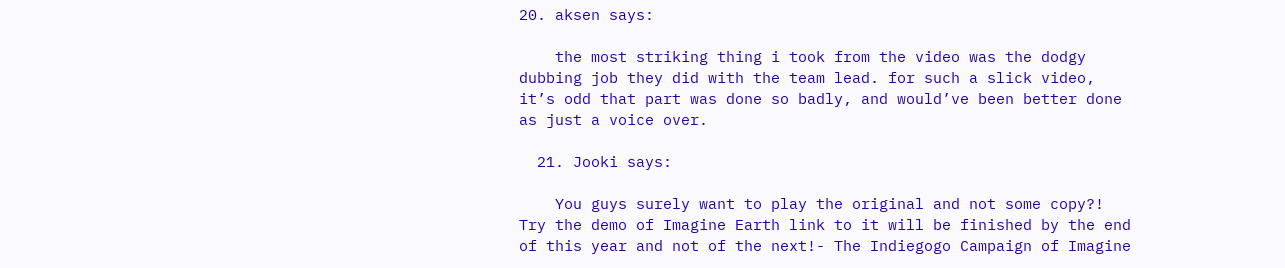20. aksen says:

    the most striking thing i took from the video was the dodgy dubbing job they did with the team lead. for such a slick video, it’s odd that part was done so badly, and would’ve been better done as just a voice over.

  21. Jooki says:

    You guys surely want to play the original and not some copy?! Try the demo of Imagine Earth link to it will be finished by the end of this year and not of the next!- The Indiegogo Campaign of Imagine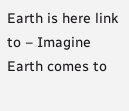Earth is here link to – Imagine Earth comes to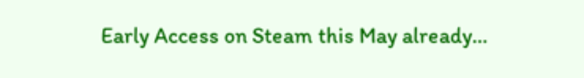Early Access on Steam this May already…